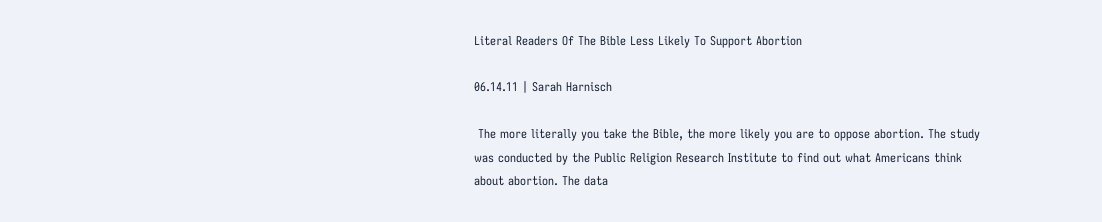Literal Readers Of The Bible Less Likely To Support Abortion

06.14.11 | Sarah Harnisch

 The more literally you take the Bible, the more likely you are to oppose abortion. The study was conducted by the Public Religion Research Institute to find out what Americans think about abortion. The data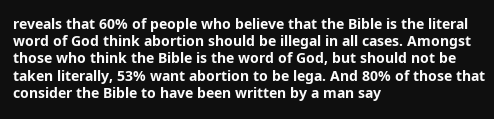reveals that 60% of people who believe that the Bible is the literal word of God think abortion should be illegal in all cases. Amongst those who think the Bible is the word of God, but should not be taken literally, 53% want abortion to be lega. And 80% of those that consider the Bible to have been written by a man say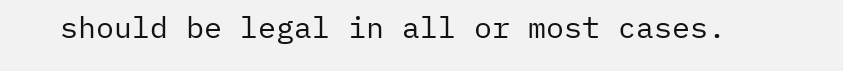should be legal in all or most cases.